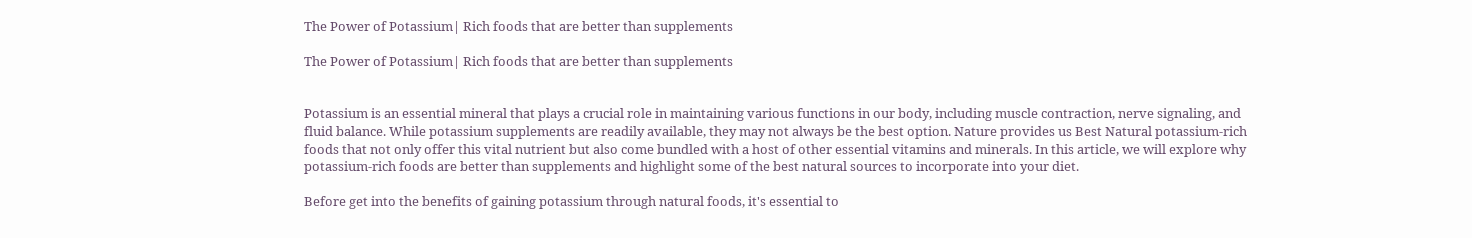The Power of Potassium| Rich foods that are better than supplements

The Power of Potassium| Rich foods that are better than supplements


Potassium is an essential mineral that plays a crucial role in maintaining various functions in our body, including muscle contraction, nerve signaling, and fluid balance. While potassium supplements are readily available, they may not always be the best option. Nature provides us Best Natural potassium-rich foods that not only offer this vital nutrient but also come bundled with a host of other essential vitamins and minerals. In this article, we will explore why potassium-rich foods are better than supplements and highlight some of the best natural sources to incorporate into your diet.

Before get into the benefits of gaining potassium through natural foods, it's essential to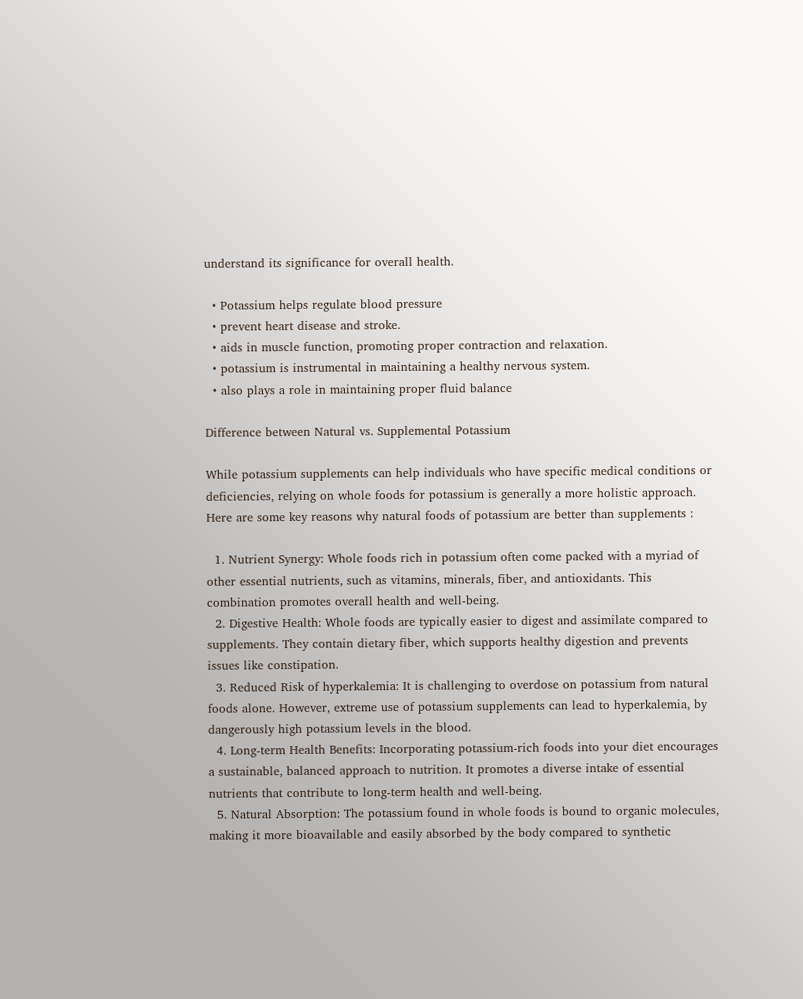understand its significance for overall health.

  • Potassium helps regulate blood pressure
  • prevent heart disease and stroke.
  • aids in muscle function, promoting proper contraction and relaxation.
  • potassium is instrumental in maintaining a healthy nervous system.
  • also plays a role in maintaining proper fluid balance

Difference between Natural vs. Supplemental Potassium

While potassium supplements can help individuals who have specific medical conditions or deficiencies, relying on whole foods for potassium is generally a more holistic approach. Here are some key reasons why natural foods of potassium are better than supplements :

  1. Nutrient Synergy: Whole foods rich in potassium often come packed with a myriad of other essential nutrients, such as vitamins, minerals, fiber, and antioxidants. This combination promotes overall health and well-being.
  2. Digestive Health: Whole foods are typically easier to digest and assimilate compared to supplements. They contain dietary fiber, which supports healthy digestion and prevents issues like constipation.
  3. Reduced Risk of hyperkalemia: It is challenging to overdose on potassium from natural foods alone. However, extreme use of potassium supplements can lead to hyperkalemia, by dangerously high potassium levels in the blood.
  4. Long-term Health Benefits: Incorporating potassium-rich foods into your diet encourages a sustainable, balanced approach to nutrition. It promotes a diverse intake of essential nutrients that contribute to long-term health and well-being.
  5. Natural Absorption: The potassium found in whole foods is bound to organic molecules, making it more bioavailable and easily absorbed by the body compared to synthetic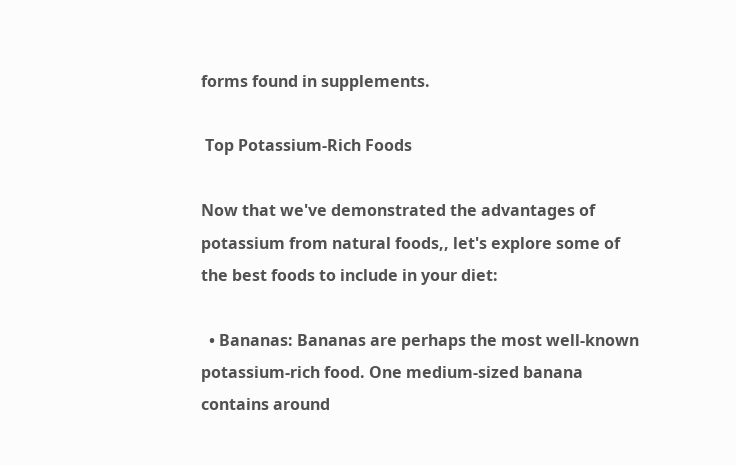forms found in supplements.

 Top Potassium-Rich Foods

Now that we've demonstrated the advantages of potassium from natural foods,, let's explore some of the best foods to include in your diet:

  • Bananas: Bananas are perhaps the most well-known potassium-rich food. One medium-sized banana contains around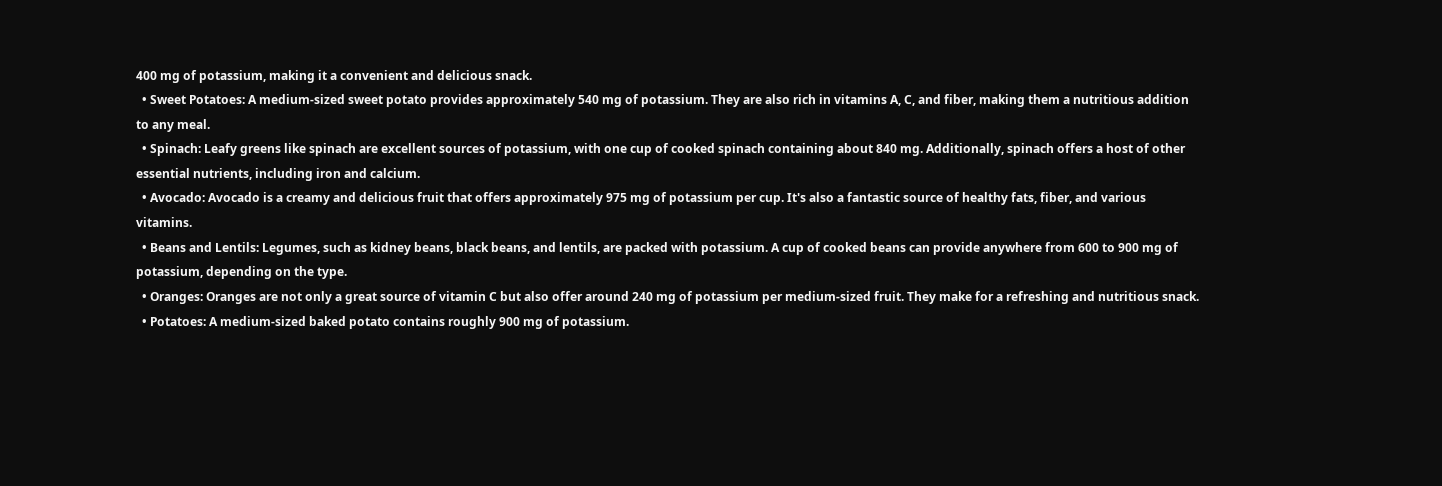400 mg of potassium, making it a convenient and delicious snack.
  • Sweet Potatoes: A medium-sized sweet potato provides approximately 540 mg of potassium. They are also rich in vitamins A, C, and fiber, making them a nutritious addition to any meal.
  • Spinach: Leafy greens like spinach are excellent sources of potassium, with one cup of cooked spinach containing about 840 mg. Additionally, spinach offers a host of other essential nutrients, including iron and calcium.
  • Avocado: Avocado is a creamy and delicious fruit that offers approximately 975 mg of potassium per cup. It's also a fantastic source of healthy fats, fiber, and various vitamins.
  • Beans and Lentils: Legumes, such as kidney beans, black beans, and lentils, are packed with potassium. A cup of cooked beans can provide anywhere from 600 to 900 mg of potassium, depending on the type.
  • Oranges: Oranges are not only a great source of vitamin C but also offer around 240 mg of potassium per medium-sized fruit. They make for a refreshing and nutritious snack.
  • Potatoes: A medium-sized baked potato contains roughly 900 mg of potassium.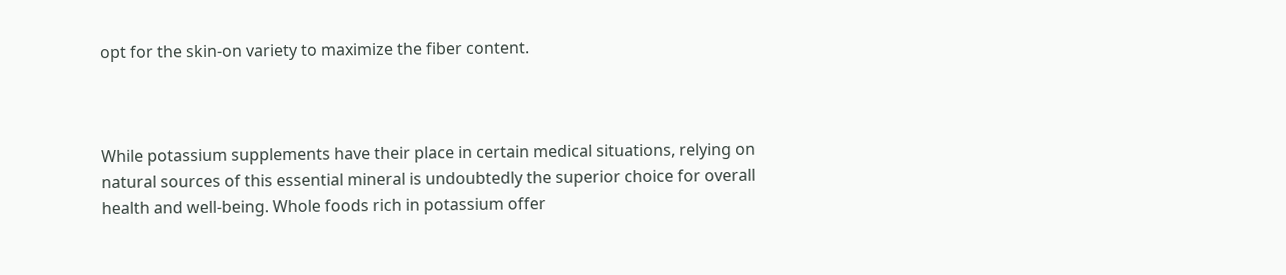opt for the skin-on variety to maximize the fiber content.



While potassium supplements have their place in certain medical situations, relying on natural sources of this essential mineral is undoubtedly the superior choice for overall health and well-being. Whole foods rich in potassium offer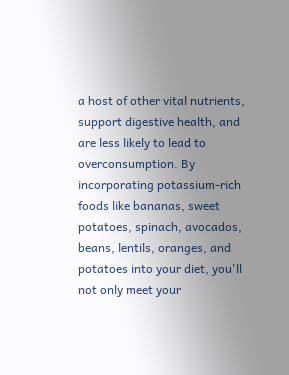a host of other vital nutrients, support digestive health, and are less likely to lead to overconsumption. By incorporating potassium-rich foods like bananas, sweet potatoes, spinach, avocados, beans, lentils, oranges, and potatoes into your diet, you'll not only meet your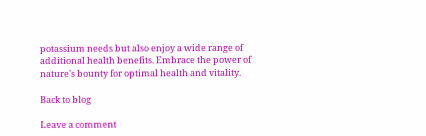potassium needs but also enjoy a wide range of additional health benefits. Embrace the power of nature's bounty for optimal health and vitality.

Back to blog

Leave a comment